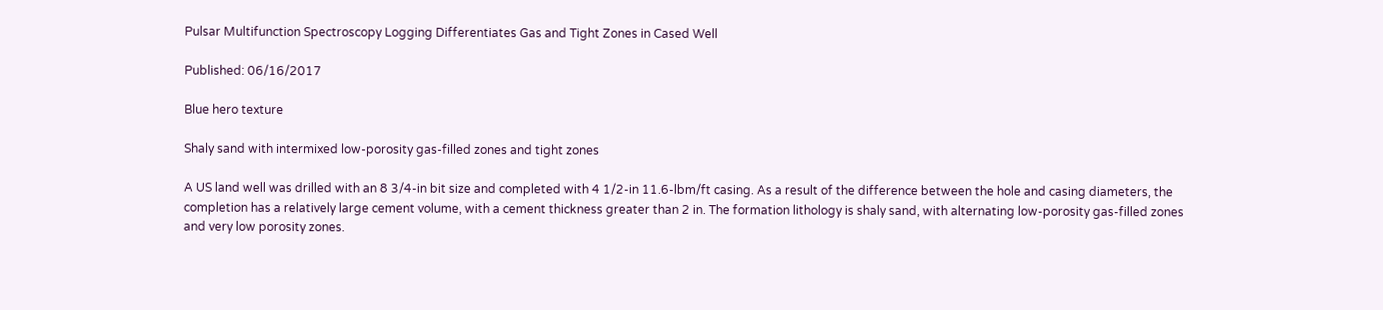Pulsar Multifunction Spectroscopy Logging Differentiates Gas and Tight Zones in Cased Well

Published: 06/16/2017

Blue hero texture

Shaly sand with intermixed low-porosity gas-filled zones and tight zones

A US land well was drilled with an 8 3/4-in bit size and completed with 4 1/2-in 11.6-lbm/ft casing. As a result of the difference between the hole and casing diameters, the completion has a relatively large cement volume, with a cement thickness greater than 2 in. The formation lithology is shaly sand, with alternating low-porosity gas-filled zones and very low porosity zones.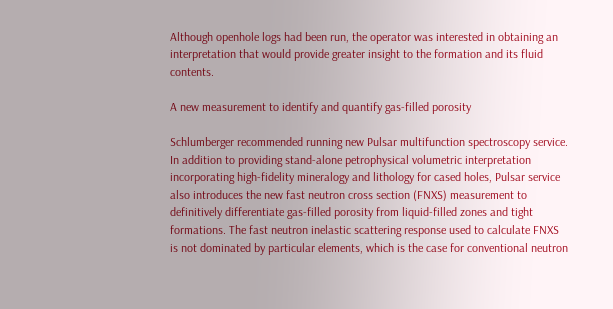Although openhole logs had been run, the operator was interested in obtaining an interpretation that would provide greater insight to the formation and its fluid contents.

A new measurement to identify and quantify gas-filled porosity

Schlumberger recommended running new Pulsar multifunction spectroscopy service. In addition to providing stand-alone petrophysical volumetric interpretation incorporating high-fidelity mineralogy and lithology for cased holes, Pulsar service also introduces the new fast neutron cross section (FNXS) measurement to definitively differentiate gas-filled porosity from liquid-filled zones and tight formations. The fast neutron inelastic scattering response used to calculate FNXS is not dominated by particular elements, which is the case for conventional neutron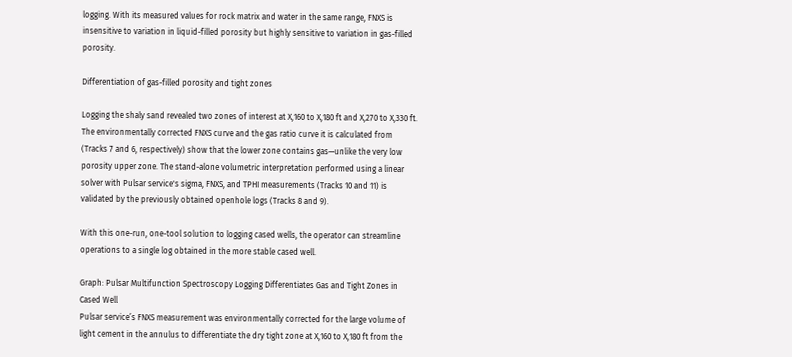logging. With its measured values for rock matrix and water in the same range, FNXS is insensitive to variation in liquid-filled porosity but highly sensitive to variation in gas-filled porosity.

Differentiation of gas-filled porosity and tight zones

Logging the shaly sand revealed two zones of interest at X,160 to X,180 ft and X,270 to X,330 ft. The environmentally corrected FNXS curve and the gas ratio curve it is calculated from (Tracks 7 and 6, respectively) show that the lower zone contains gas—unlike the very low porosity upper zone. The stand-alone volumetric interpretation performed using a linear solver with Pulsar service's sigma, FNXS, and TPHI measurements (Tracks 10 and 11) is validated by the previously obtained openhole logs (Tracks 8 and 9).

With this one-run, one-tool solution to logging cased wells, the operator can streamline operations to a single log obtained in the more stable cased well.

Graph: Pulsar Multifunction Spectroscopy Logging Differentiates Gas and Tight Zones in Cased Well
Pulsar service’s FNXS measurement was environmentally corrected for the large volume of light cement in the annulus to differentiate the dry tight zone at X,160 to X,180 ft from the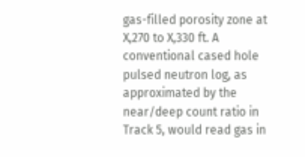gas-filled porosity zone at X,270 to X,330 ft. A conventional cased hole pulsed neutron log, as approximated by the near/deep count ratio in Track 5, would read gas in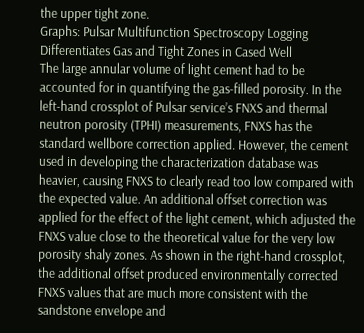the upper tight zone.
Graphs: Pulsar Multifunction Spectroscopy Logging Differentiates Gas and Tight Zones in Cased Well
The large annular volume of light cement had to be accounted for in quantifying the gas-filled porosity. In the left-hand crossplot of Pulsar service’s FNXS and thermal neutron porosity (TPHI) measurements, FNXS has the standard wellbore correction applied. However, the cement used in developing the characterization database was heavier, causing FNXS to clearly read too low compared with the expected value. An additional offset correction was applied for the effect of the light cement, which adjusted the FNXS value close to the theoretical value for the very low porosity shaly zones. As shown in the right-hand crossplot, the additional offset produced environmentally corrected FNXS values that are much more consistent with the sandstone envelope and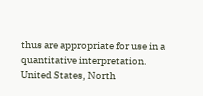thus are appropriate for use in a quantitative interpretation.
United States, North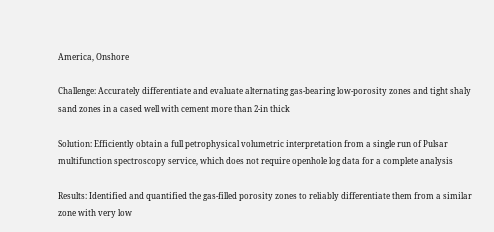America, Onshore

Challenge: Accurately differentiate and evaluate alternating gas-bearing low-porosity zones and tight shaly sand zones in a cased well with cement more than 2-in thick

Solution: Efficiently obtain a full petrophysical volumetric interpretation from a single run of Pulsar multifunction spectroscopy service, which does not require openhole log data for a complete analysis

Results: Identified and quantified the gas-filled porosity zones to reliably differentiate them from a similar zone with very low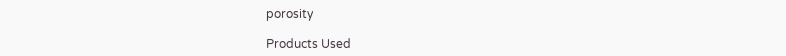porosity

Products Used